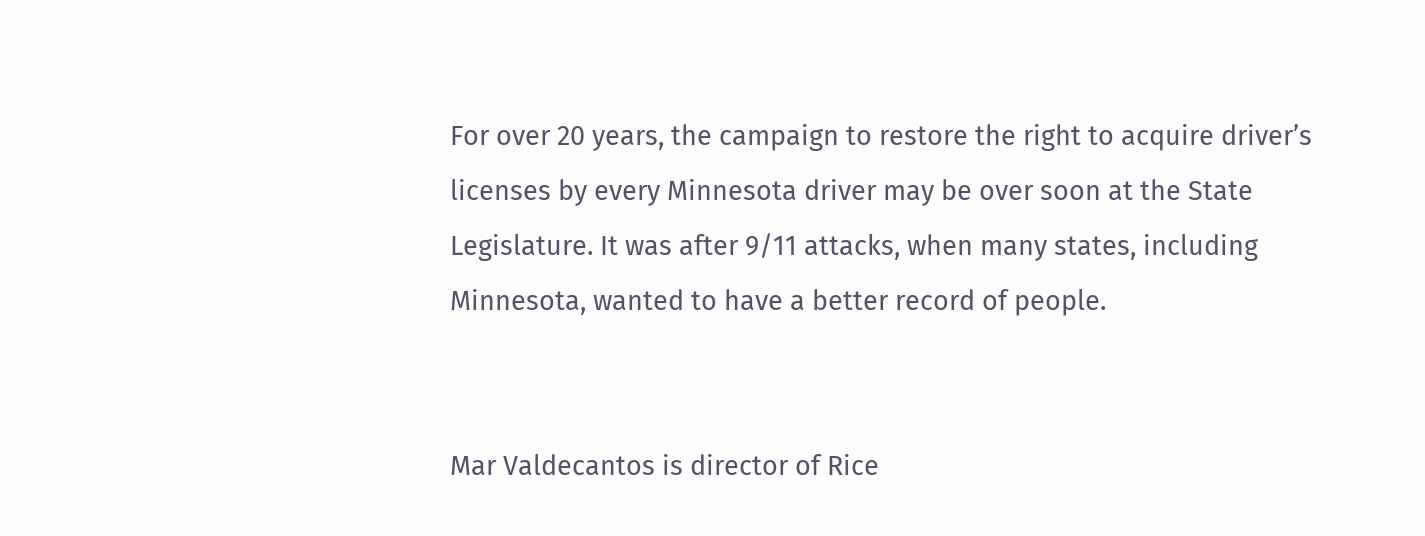For over 20 years, the campaign to restore the right to acquire driver’s licenses by every Minnesota driver may be over soon at the State Legislature. It was after 9/11 attacks, when many states, including Minnesota, wanted to have a better record of people.


Mar Valdecantos is director of Rice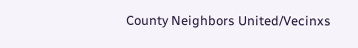County Neighbors United/Vecinxs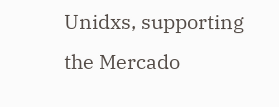Unidxs, supporting the Mercado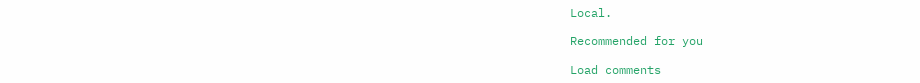Local.

Recommended for you

Load comments